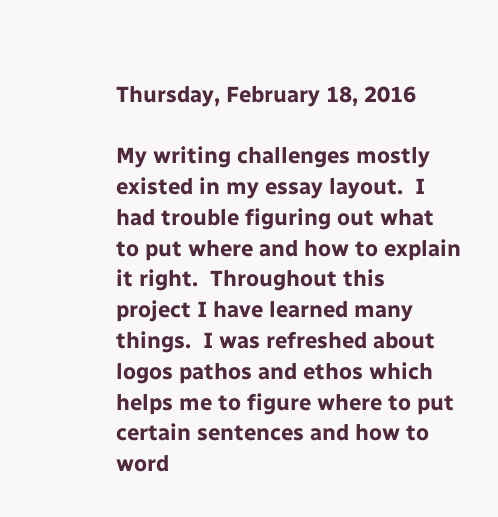Thursday, February 18, 2016

My writing challenges mostly existed in my essay layout.  I had trouble figuring out what to put where and how to explain it right.  Throughout this project I have learned many things.  I was refreshed about logos pathos and ethos which helps me to figure where to put certain sentences and how to word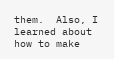them.  Also, I learned about how to make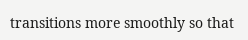transitions more smoothly so that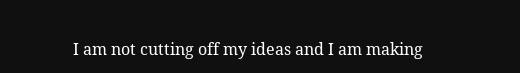I am not cutting off my ideas and I am making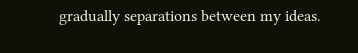gradually separations between my ideas.